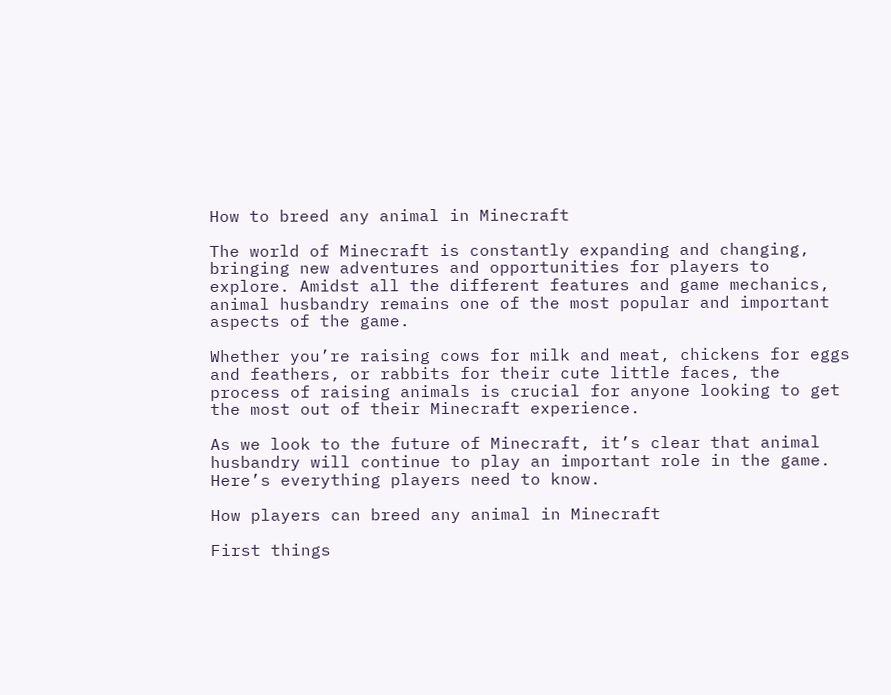How to breed any animal in Minecraft

The world of Minecraft is constantly expanding and changing, bringing new adventures and opportunities for players to explore. Amidst all the different features and game mechanics, animal husbandry remains one of the most popular and important aspects of the game.

Whether you’re raising cows for milk and meat, chickens for eggs and feathers, or rabbits for their cute little faces, the process of raising animals is crucial for anyone looking to get the most out of their Minecraft experience.

As we look to the future of Minecraft, it’s clear that animal husbandry will continue to play an important role in the game. Here’s everything players need to know.

How players can breed any animal in Minecraft

First things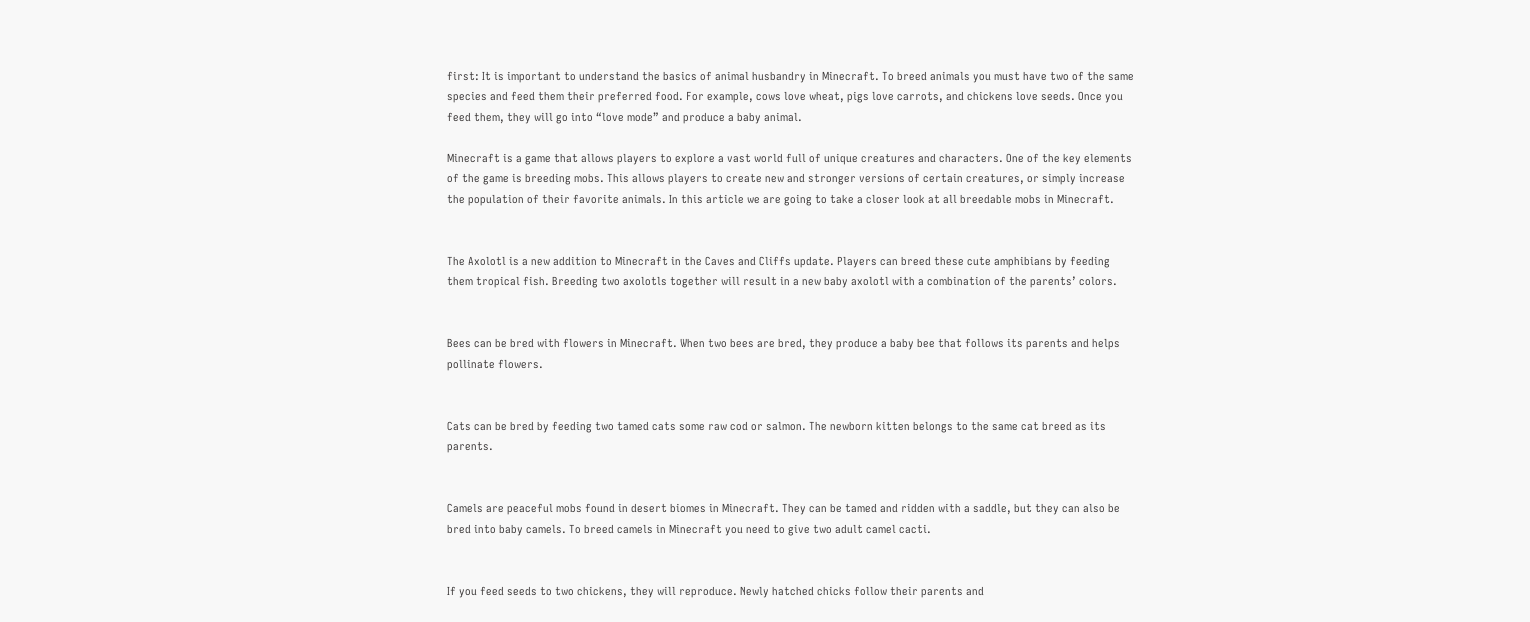first: It is important to understand the basics of animal husbandry in Minecraft. To breed animals you must have two of the same species and feed them their preferred food. For example, cows love wheat, pigs love carrots, and chickens love seeds. Once you feed them, they will go into “love mode” and produce a baby animal.

Minecraft is a game that allows players to explore a vast world full of unique creatures and characters. One of the key elements of the game is breeding mobs. This allows players to create new and stronger versions of certain creatures, or simply increase the population of their favorite animals. In this article we are going to take a closer look at all breedable mobs in Minecraft.


The Axolotl is a new addition to Minecraft in the Caves and Cliffs update. Players can breed these cute amphibians by feeding them tropical fish. Breeding two axolotls together will result in a new baby axolotl with a combination of the parents’ colors.


Bees can be bred with flowers in Minecraft. When two bees are bred, they produce a baby bee that follows its parents and helps pollinate flowers.


Cats can be bred by feeding two tamed cats some raw cod or salmon. The newborn kitten belongs to the same cat breed as its parents.


Camels are peaceful mobs found in desert biomes in Minecraft. They can be tamed and ridden with a saddle, but they can also be bred into baby camels. To breed camels in Minecraft you need to give two adult camel cacti.


If you feed seeds to two chickens, they will reproduce. Newly hatched chicks follow their parents and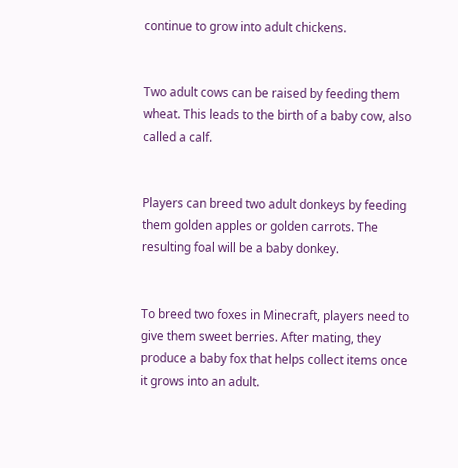continue to grow into adult chickens.


Two adult cows can be raised by feeding them wheat. This leads to the birth of a baby cow, also called a calf.


Players can breed two adult donkeys by feeding them golden apples or golden carrots. The resulting foal will be a baby donkey.


To breed two foxes in Minecraft, players need to give them sweet berries. After mating, they produce a baby fox that helps collect items once it grows into an adult.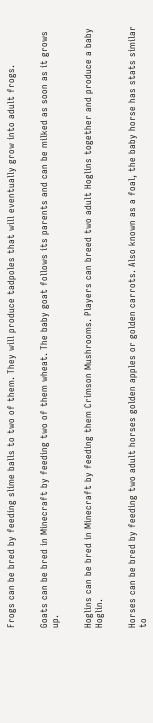Frogs can be bred by feeding slime balls to two of them. They will produce tadpoles that will eventually grow into adult frogs.


Goats can be bred in Minecraft by feeding two of them wheat. The baby goat follows its parents and can be milked as soon as it grows up.


Hoglins can be bred in Minecraft by feeding them Crimson Mushrooms. Players can breed two adult Hoglins together and produce a baby Hoglin.


Horses can be bred by feeding two adult horses golden apples or golden carrots. Also known as a foal, the baby horse has stats similar to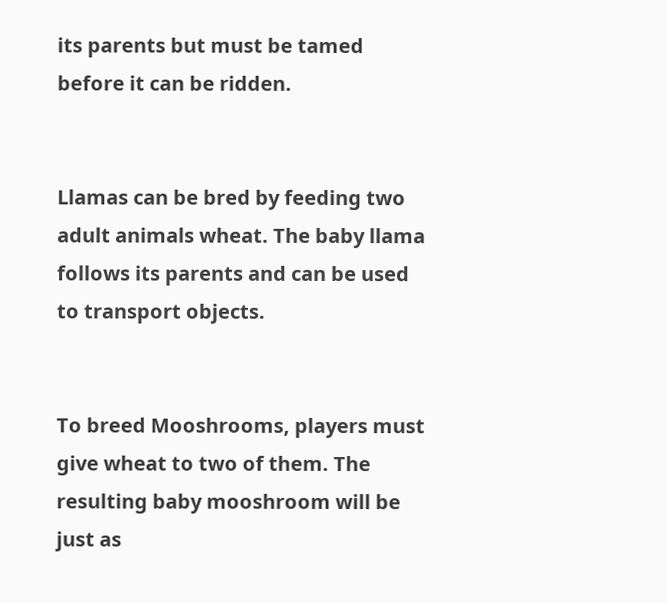its parents but must be tamed before it can be ridden.


Llamas can be bred by feeding two adult animals wheat. The baby llama follows its parents and can be used to transport objects.


To breed Mooshrooms, players must give wheat to two of them. The resulting baby mooshroom will be just as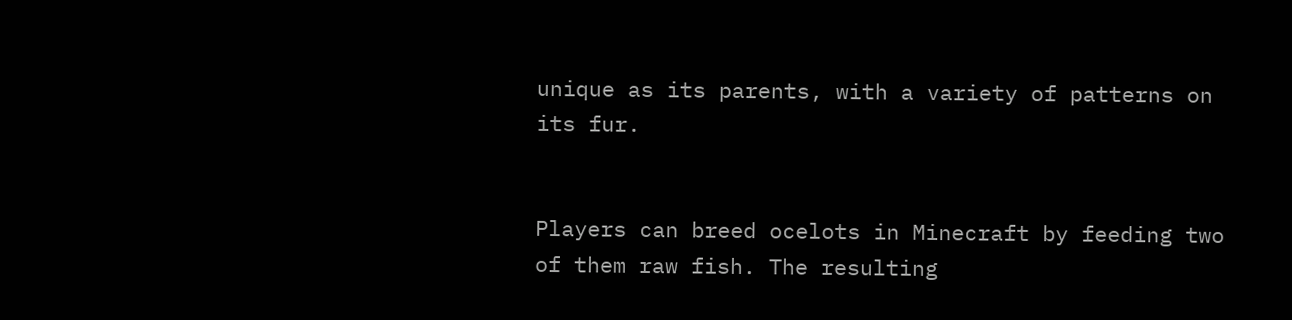unique as its parents, with a variety of patterns on its fur.


Players can breed ocelots in Minecraft by feeding two of them raw fish. The resulting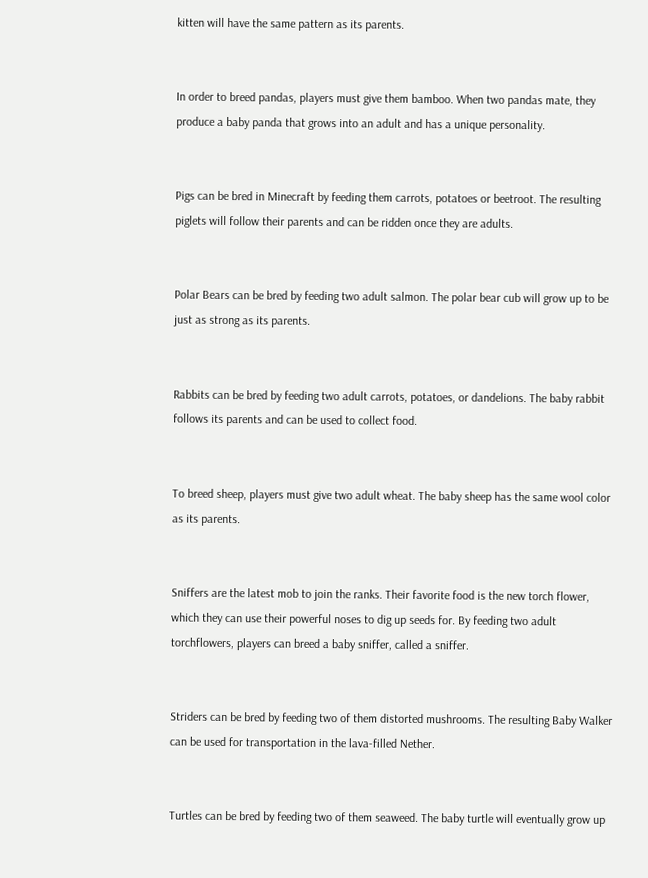kitten will have the same pattern as its parents.


In order to breed pandas, players must give them bamboo. When two pandas mate, they produce a baby panda that grows into an adult and has a unique personality.


Pigs can be bred in Minecraft by feeding them carrots, potatoes or beetroot. The resulting piglets will follow their parents and can be ridden once they are adults.


Polar Bears can be bred by feeding two adult salmon. The polar bear cub will grow up to be just as strong as its parents.


Rabbits can be bred by feeding two adult carrots, potatoes, or dandelions. The baby rabbit follows its parents and can be used to collect food.


To breed sheep, players must give two adult wheat. The baby sheep has the same wool color as its parents.


Sniffers are the latest mob to join the ranks. Their favorite food is the new torch flower, which they can use their powerful noses to dig up seeds for. By feeding two adult torchflowers, players can breed a baby sniffer, called a sniffer.


Striders can be bred by feeding two of them distorted mushrooms. The resulting Baby Walker can be used for transportation in the lava-filled Nether.


Turtles can be bred by feeding two of them seaweed. The baby turtle will eventually grow up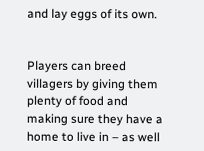and lay eggs of its own.


Players can breed villagers by giving them plenty of food and making sure they have a home to live in – as well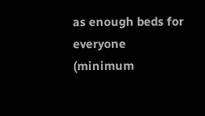as enough beds for everyone (minimum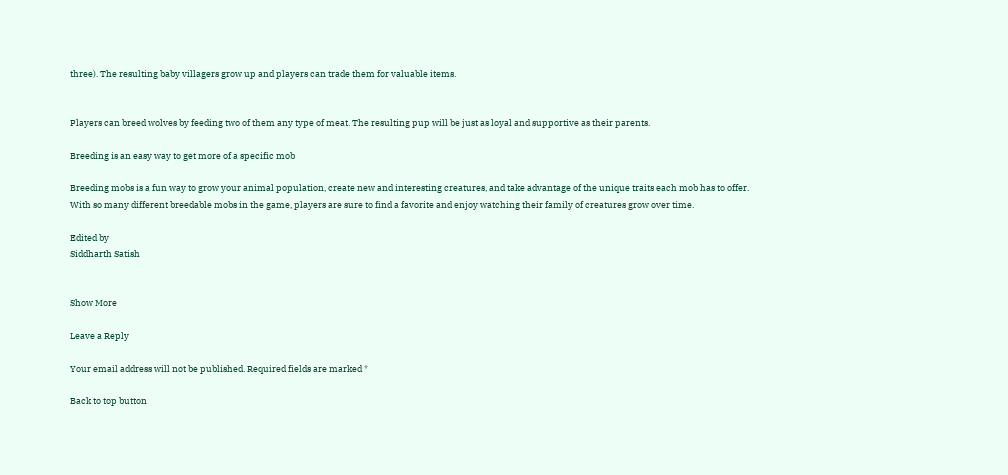three). The resulting baby villagers grow up and players can trade them for valuable items.


Players can breed wolves by feeding two of them any type of meat. The resulting pup will be just as loyal and supportive as their parents.

Breeding is an easy way to get more of a specific mob

Breeding mobs is a fun way to grow your animal population, create new and interesting creatures, and take advantage of the unique traits each mob has to offer. With so many different breedable mobs in the game, players are sure to find a favorite and enjoy watching their family of creatures grow over time.

Edited by
Siddharth Satish


Show More

Leave a Reply

Your email address will not be published. Required fields are marked *

Back to top button